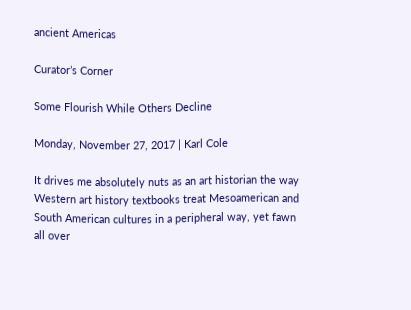ancient Americas

Curator’s Corner

Some Flourish While Others Decline

Monday, November 27, 2017 | Karl Cole

It drives me absolutely nuts as an art historian the way Western art history textbooks treat Mesoamerican and South American cultures in a peripheral way, yet fawn all over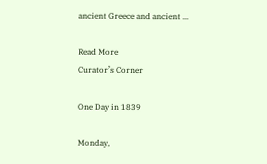ancient Greece and ancient ...

Read More
Curator’s Corner

One Day in 1839

Monday,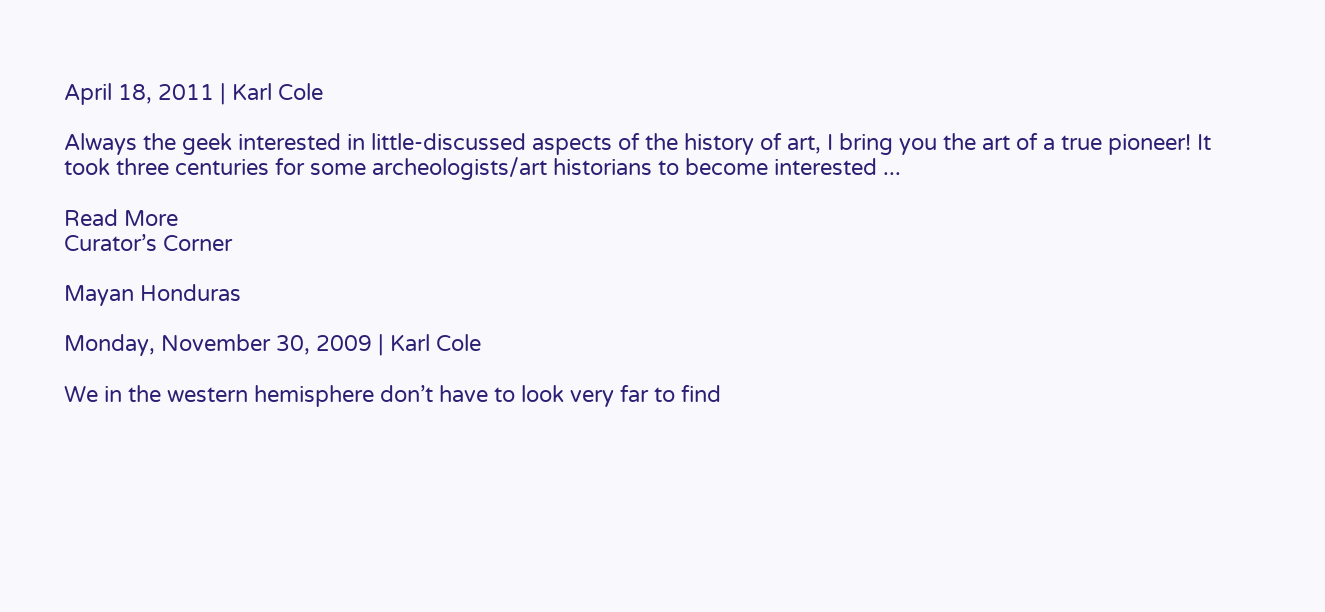April 18, 2011 | Karl Cole

Always the geek interested in little-discussed aspects of the history of art, I bring you the art of a true pioneer! It took three centuries for some archeologists/art historians to become interested ...

Read More
Curator’s Corner

Mayan Honduras

Monday, November 30, 2009 | Karl Cole

We in the western hemisphere don’t have to look very far to find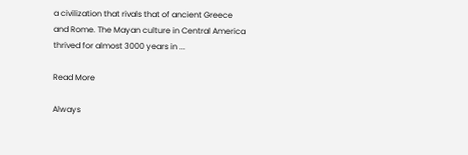a civilization that rivals that of ancient Greece and Rome. The Mayan culture in Central America thrived for almost 3000 years in ...

Read More

Always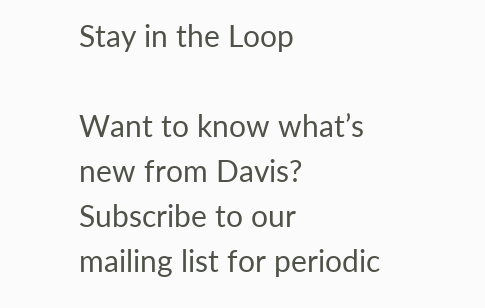Stay in the Loop

Want to know what’s new from Davis? Subscribe to our mailing list for periodic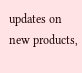updates on new products,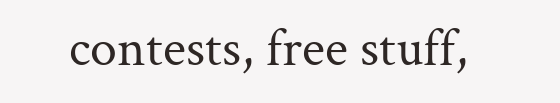contests, free stuff,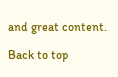and great content.

Back to top